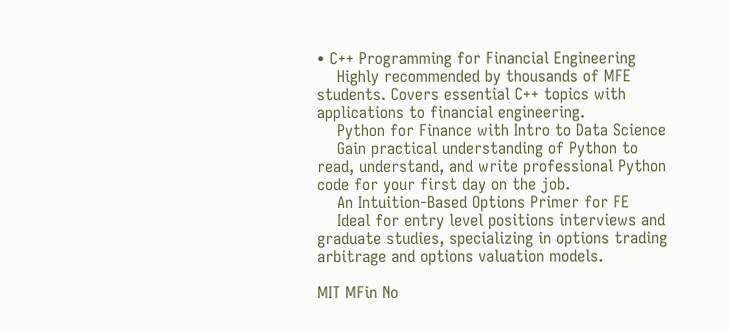• C++ Programming for Financial Engineering
    Highly recommended by thousands of MFE students. Covers essential C++ topics with applications to financial engineering.
    Python for Finance with Intro to Data Science
    Gain practical understanding of Python to read, understand, and write professional Python code for your first day on the job.
    An Intuition-Based Options Primer for FE
    Ideal for entry level positions interviews and graduate studies, specializing in options trading arbitrage and options valuation models.

MIT MFin No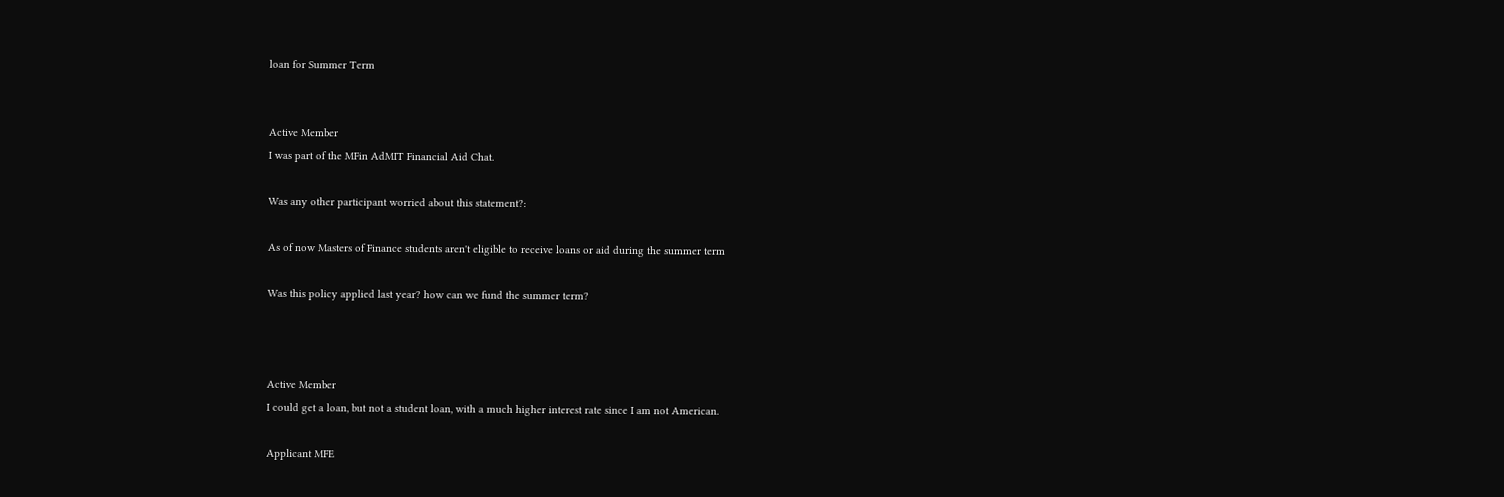loan for Summer Term


Active Member
I was part of the MFin AdMIT Financial Aid Chat.

Was any other participant worried about this statement?:

As of now Masters of Finance students aren't eligible to receive loans or aid during the summer term

Was this policy applied last year? how can we fund the summer term?



Active Member
I could get a loan, but not a student loan, with a much higher interest rate since I am not American.

Applicant MFE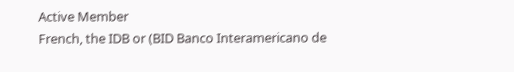Active Member
French, the IDB or (BID Banco Interamericano de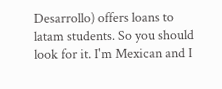Desarrollo) offers loans to latam students. So you should look for it. I'm Mexican and I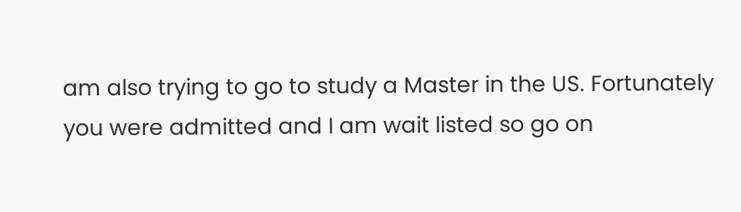am also trying to go to study a Master in the US. Fortunately you were admitted and I am wait listed so go on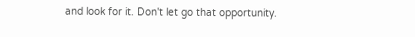and look for it. Don't let go that opportunity.